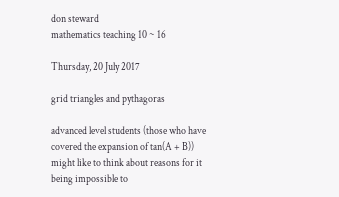don steward
mathematics teaching 10 ~ 16

Thursday, 20 July 2017

grid triangles and pythagoras

advanced level students (those who have covered the expansion of tan(A + B))
might like to think about reasons for it being impossible to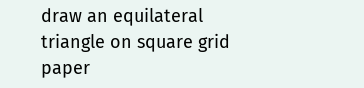draw an equilateral triangle on square grid paper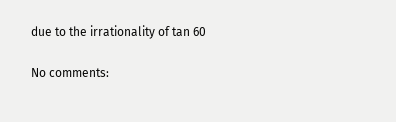due to the irrationality of tan 60

No comments: